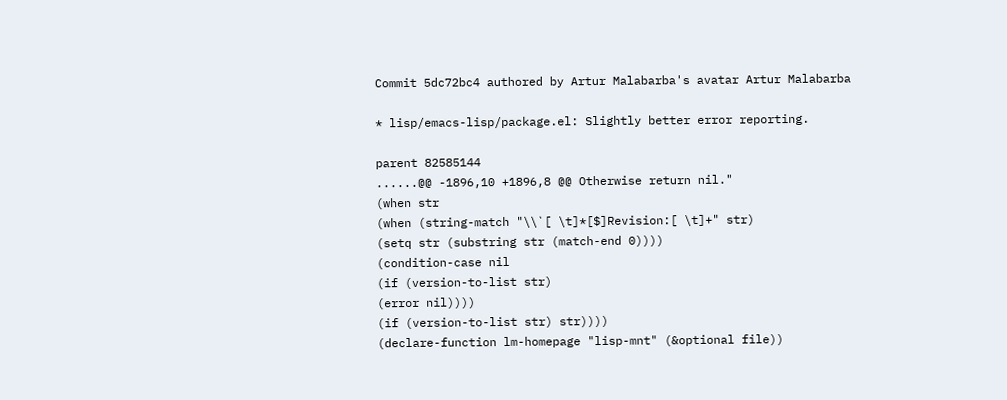Commit 5dc72bc4 authored by Artur Malabarba's avatar Artur Malabarba

* lisp/emacs-lisp/package.el: Slightly better error reporting.

parent 82585144
......@@ -1896,10 +1896,8 @@ Otherwise return nil."
(when str
(when (string-match "\\`[ \t]*[$]Revision:[ \t]+" str)
(setq str (substring str (match-end 0))))
(condition-case nil
(if (version-to-list str)
(error nil))))
(if (version-to-list str) str))))
(declare-function lm-homepage "lisp-mnt" (&optional file))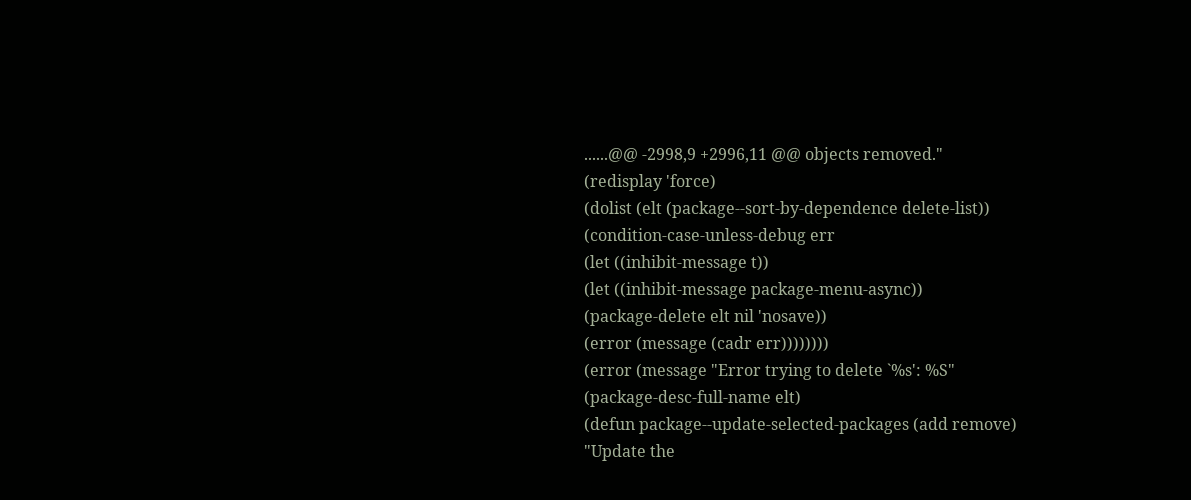......@@ -2998,9 +2996,11 @@ objects removed."
(redisplay 'force)
(dolist (elt (package--sort-by-dependence delete-list))
(condition-case-unless-debug err
(let ((inhibit-message t))
(let ((inhibit-message package-menu-async))
(package-delete elt nil 'nosave))
(error (message (cadr err))))))))
(error (message "Error trying to delete `%s': %S"
(package-desc-full-name elt)
(defun package--update-selected-packages (add remove)
"Update the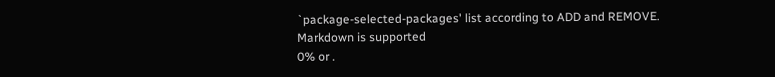`package-selected-packages' list according to ADD and REMOVE.
Markdown is supported
0% or .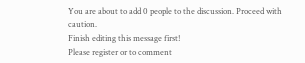You are about to add 0 people to the discussion. Proceed with caution.
Finish editing this message first!
Please register or to comment